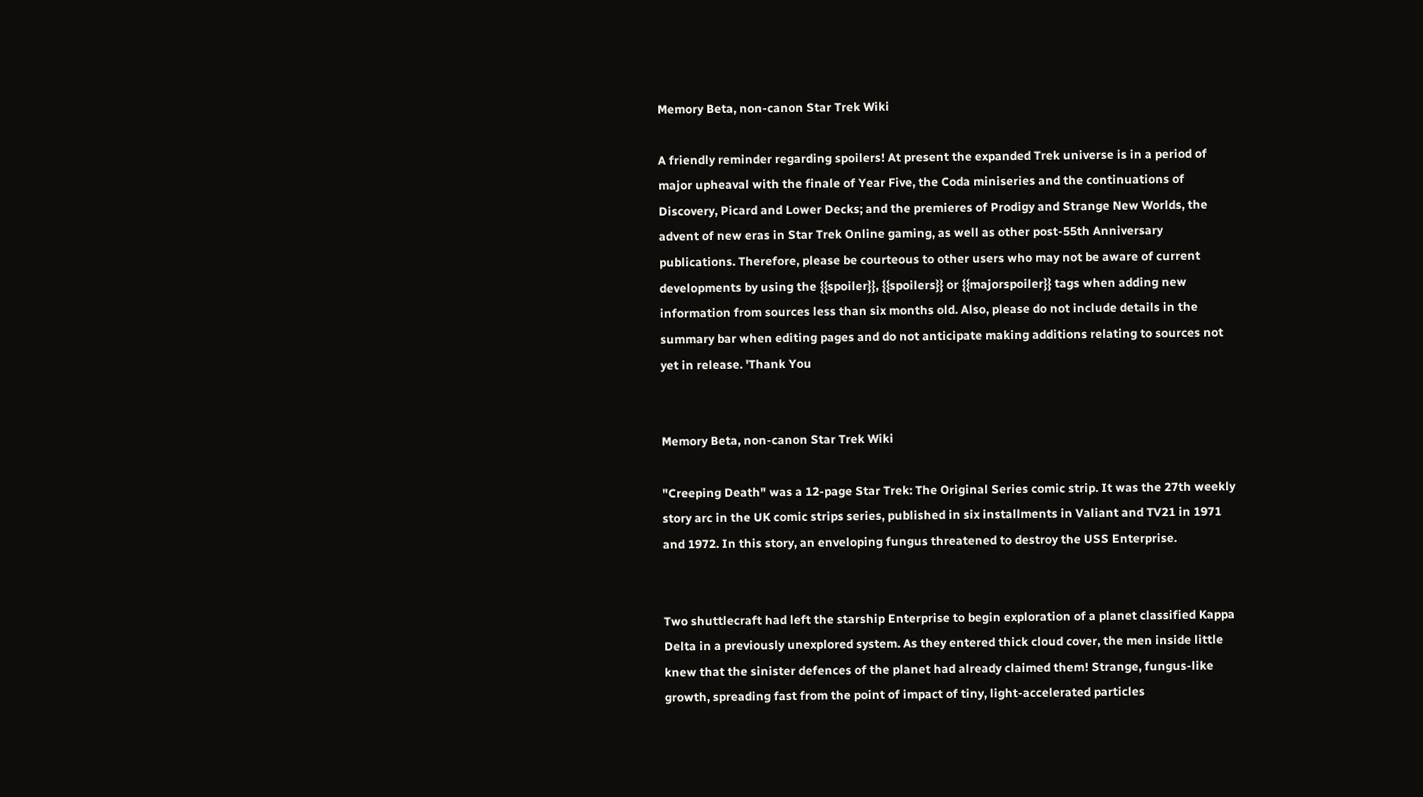Memory Beta, non-canon Star Trek Wiki

A friendly reminder regarding spoilers! At present the expanded Trek universe is in a period of major upheaval with the finale of Year Five, the Coda miniseries and the continuations of Discovery, Picard and Lower Decks; and the premieres of Prodigy and Strange New Worlds, the advent of new eras in Star Trek Online gaming, as well as other post-55th Anniversary publications. Therefore, please be courteous to other users who may not be aware of current developments by using the {{spoiler}}, {{spoilers}} or {{majorspoiler}} tags when adding new information from sources less than six months old. Also, please do not include details in the summary bar when editing pages and do not anticipate making additions relating to sources not yet in release. 'Thank You


Memory Beta, non-canon Star Trek Wiki

"Creeping Death" was a 12-page Star Trek: The Original Series comic strip. It was the 27th weekly story arc in the UK comic strips series, published in six installments in Valiant and TV21 in 1971 and 1972. In this story, an enveloping fungus threatened to destroy the USS Enterprise.


Two shuttlecraft had left the starship Enterprise to begin exploration of a planet classified Kappa Delta in a previously unexplored system. As they entered thick cloud cover, the men inside little knew that the sinister defences of the planet had already claimed them! Strange, fungus-like growth, spreading fast from the point of impact of tiny, light-accelerated particles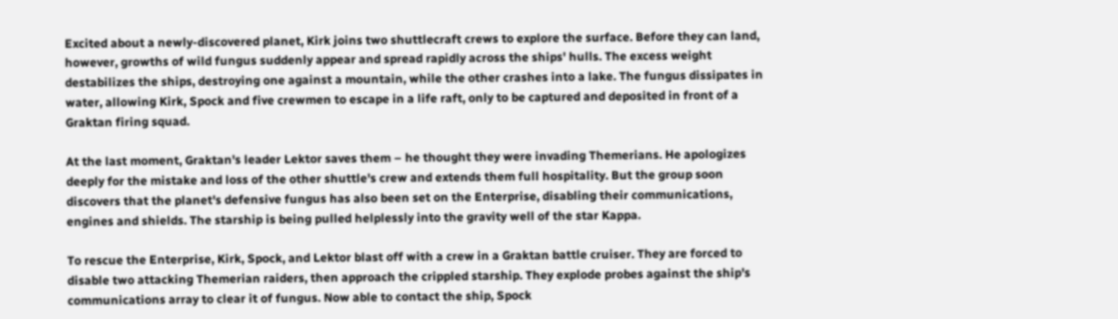Excited about a newly-discovered planet, Kirk joins two shuttlecraft crews to explore the surface. Before they can land, however, growths of wild fungus suddenly appear and spread rapidly across the ships' hulls. The excess weight destabilizes the ships, destroying one against a mountain, while the other crashes into a lake. The fungus dissipates in water, allowing Kirk, Spock and five crewmen to escape in a life raft, only to be captured and deposited in front of a Graktan firing squad.

At the last moment, Graktan's leader Lektor saves them – he thought they were invading Themerians. He apologizes deeply for the mistake and loss of the other shuttle's crew and extends them full hospitality. But the group soon discovers that the planet's defensive fungus has also been set on the Enterprise, disabling their communications, engines and shields. The starship is being pulled helplessly into the gravity well of the star Kappa.

To rescue the Enterprise, Kirk, Spock, and Lektor blast off with a crew in a Graktan battle cruiser. They are forced to disable two attacking Themerian raiders, then approach the crippled starship. They explode probes against the ship's communications array to clear it of fungus. Now able to contact the ship, Spock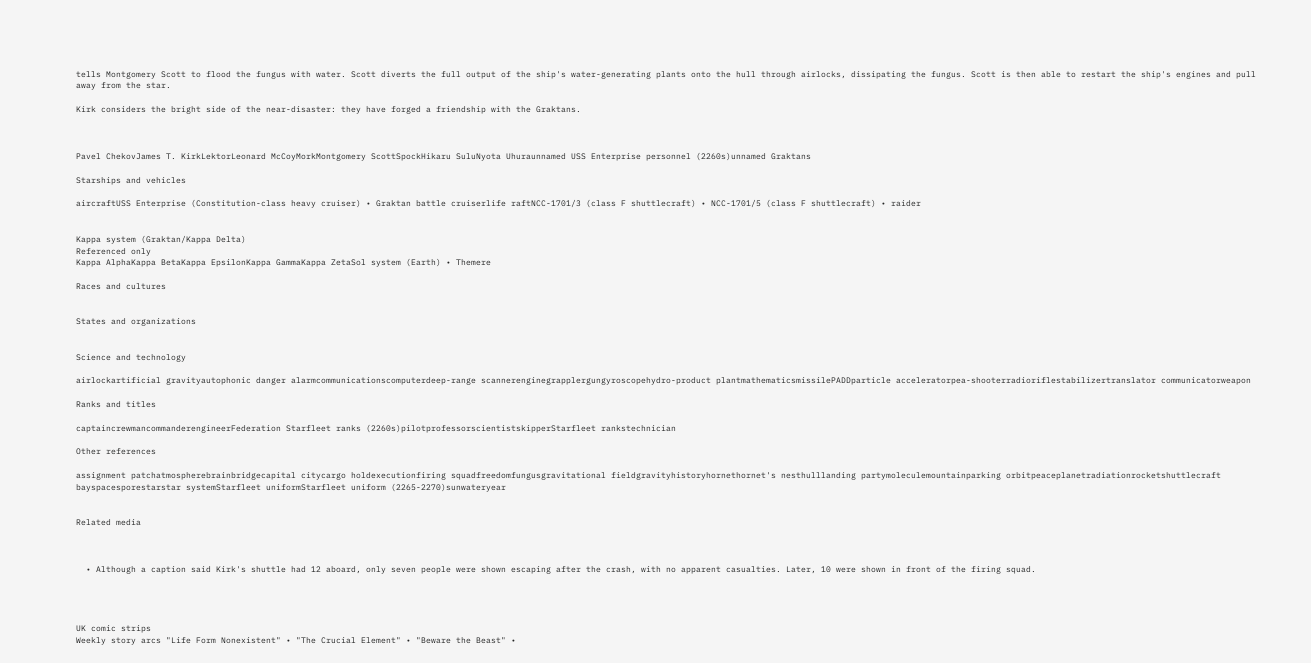tells Montgomery Scott to flood the fungus with water. Scott diverts the full output of the ship's water-generating plants onto the hull through airlocks, dissipating the fungus. Scott is then able to restart the ship's engines and pull away from the star.

Kirk considers the bright side of the near-disaster: they have forged a friendship with the Graktans.



Pavel ChekovJames T. KirkLektorLeonard McCoyMorkMontgomery ScottSpockHikaru SuluNyota Uhuraunnamed USS Enterprise personnel (2260s)unnamed Graktans

Starships and vehicles

aircraftUSS Enterprise (Constitution-class heavy cruiser) • Graktan battle cruiserlife raftNCC-1701/3 (class F shuttlecraft) • NCC-1701/5 (class F shuttlecraft) • raider


Kappa system (Graktan/Kappa Delta)
Referenced only
Kappa AlphaKappa BetaKappa EpsilonKappa GammaKappa ZetaSol system (Earth) • Themere

Races and cultures


States and organizations


Science and technology

airlockartificial gravityautophonic danger alarmcommunicationscomputerdeep-range scannerenginegrapplergungyroscopehydro-product plantmathematicsmissilePADDparticle acceleratorpea-shooterradioriflestabilizertranslator communicatorweapon

Ranks and titles

captaincrewmancommanderengineerFederation Starfleet ranks (2260s)pilotprofessorscientistskipperStarfleet rankstechnician

Other references

assignment patchatmospherebrainbridgecapital citycargo holdexecutionfiring squadfreedomfungusgravitational fieldgravityhistoryhornethornet's nesthulllanding partymoleculemountainparking orbitpeaceplanetradiationrocketshuttlecraft bayspacesporestarstar systemStarfleet uniformStarfleet uniform (2265-2270)sunwateryear


Related media



  • Although a caption said Kirk's shuttle had 12 aboard, only seven people were shown escaping after the crash, with no apparent casualties. Later, 10 were shown in front of the firing squad.




UK comic strips
Weekly story arcs "Life Form Nonexistent" • "The Crucial Element" • "Beware the Beast" •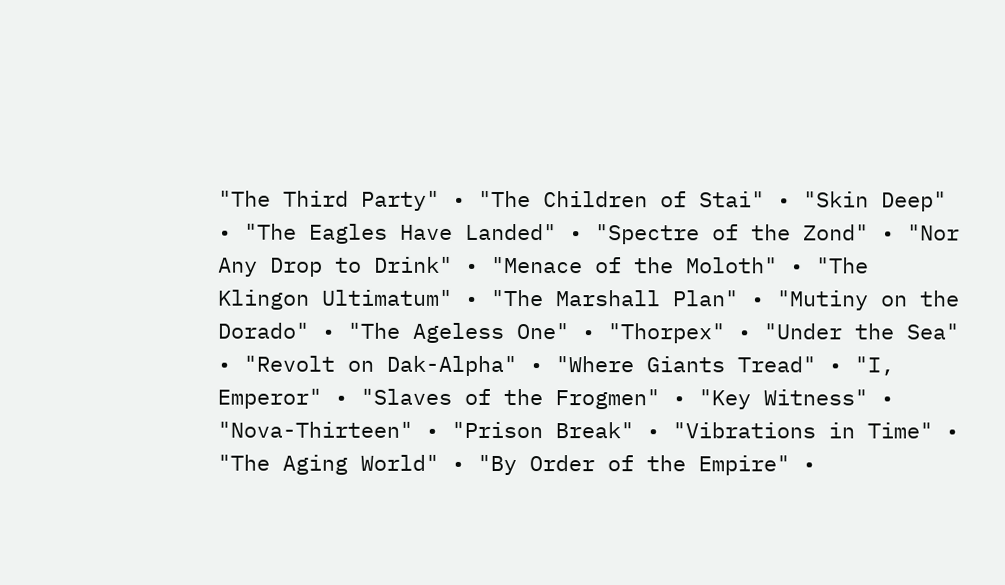"The Third Party" • "The Children of Stai" • "Skin Deep" • "The Eagles Have Landed" • "Spectre of the Zond" • "Nor Any Drop to Drink" • "Menace of the Moloth" • "The Klingon Ultimatum" • "The Marshall Plan" • "Mutiny on the Dorado" • "The Ageless One" • "Thorpex" • "Under the Sea" • "Revolt on Dak-Alpha" • "Where Giants Tread" • "I, Emperor" • "Slaves of the Frogmen" • "Key Witness" • "Nova-Thirteen" • "Prison Break" • "Vibrations in Time" • "The Aging World" • "By Order of the Empire" •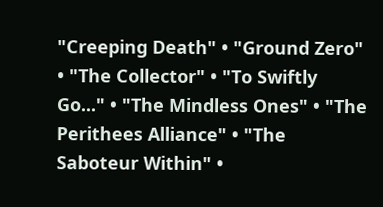"Creeping Death" • "Ground Zero" • "The Collector" • "To Swiftly Go..." • "The Mindless Ones" • "The Perithees Alliance" • "The Saboteur Within" •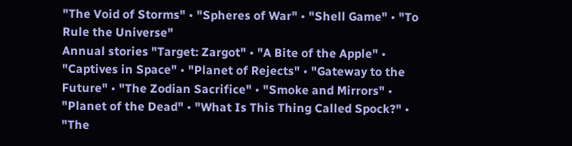"The Void of Storms" • "Spheres of War" • "Shell Game" • "To Rule the Universe"
Annual stories "Target: Zargot" • "A Bite of the Apple" • "Captives in Space" • "Planet of Rejects" • "Gateway to the Future" • "The Zodian Sacrifice" • "Smoke and Mirrors" • "Planet of the Dead" • "What Is This Thing Called Spock?" • "The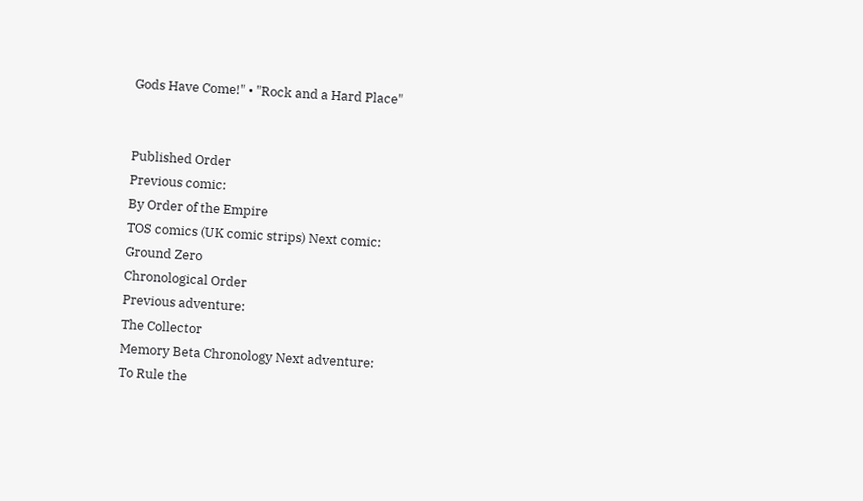Gods Have Come!" • "Rock and a Hard Place"


Published Order
Previous comic:
By Order of the Empire
TOS comics (UK comic strips) Next comic:
Ground Zero
Chronological Order
Previous adventure:
The Collector
Memory Beta Chronology Next adventure:
To Rule the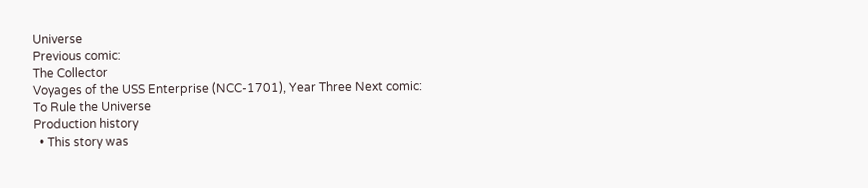Universe
Previous comic:
The Collector
Voyages of the USS Enterprise (NCC-1701), Year Three Next comic:
To Rule the Universe
Production history
  • This story was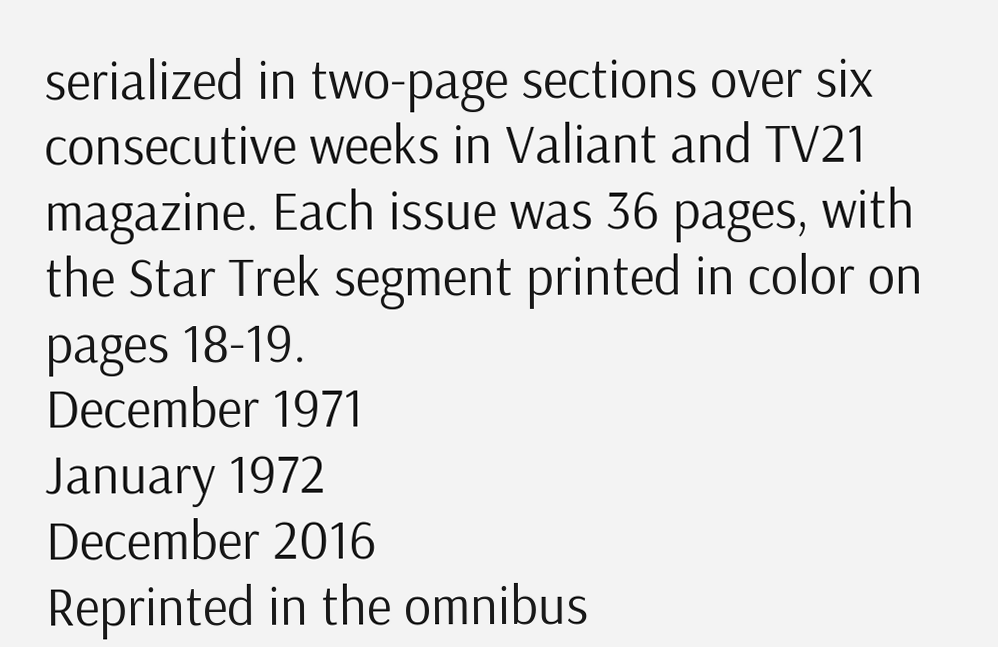serialized in two-page sections over six consecutive weeks in Valiant and TV21 magazine. Each issue was 36 pages, with the Star Trek segment printed in color on pages 18-19.
December 1971
January 1972
December 2016
Reprinted in the omnibus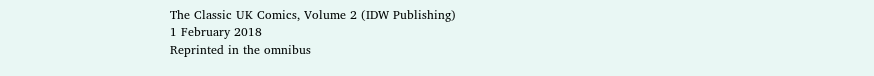The Classic UK Comics, Volume 2 (IDW Publishing)
1 February 2018
Reprinted in the omnibus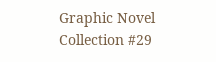Graphic Novel Collection #29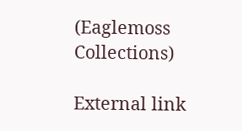(Eaglemoss Collections)

External link